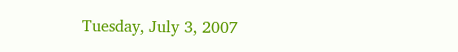Tuesday, July 3, 2007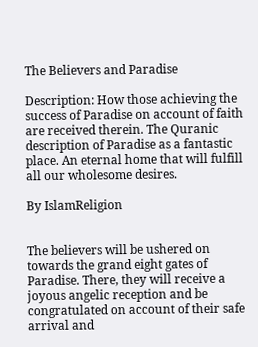The Believers and Paradise

Description: How those achieving the success of Paradise on account of faith are received therein. The Quranic description of Paradise as a fantastic place. An eternal home that will fulfill all our wholesome desires.

By IslamReligion


The believers will be ushered on towards the grand eight gates of Paradise. There, they will receive a joyous angelic reception and be congratulated on account of their safe arrival and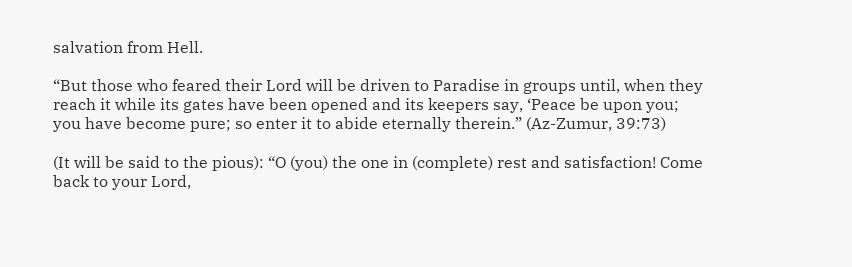salvation from Hell.

“But those who feared their Lord will be driven to Paradise in groups until, when they reach it while its gates have been opened and its keepers say, ‘Peace be upon you; you have become pure; so enter it to abide eternally therein.” (Az-Zumur, 39:73)

(It will be said to the pious): “O (you) the one in (complete) rest and satisfaction! Come back to your Lord,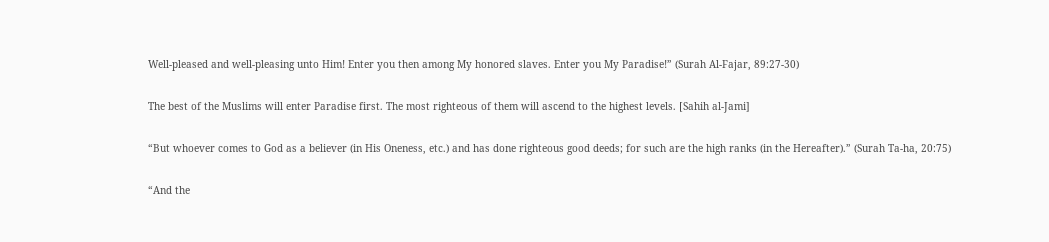Well-pleased and well-pleasing unto Him! Enter you then among My honored slaves. Enter you My Paradise!” (Surah Al-Fajar, 89:27-30)

The best of the Muslims will enter Paradise first. The most righteous of them will ascend to the highest levels. [Sahih al-Jami]

“But whoever comes to God as a believer (in His Oneness, etc.) and has done righteous good deeds; for such are the high ranks (in the Hereafter).” (Surah Ta-ha, 20:75)

“And the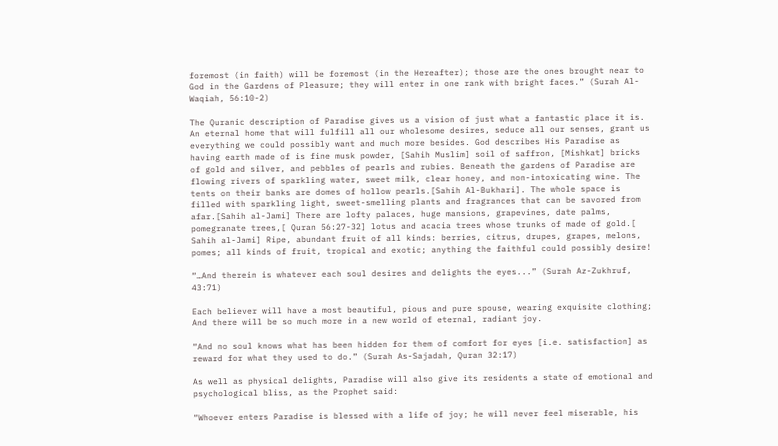foremost (in faith) will be foremost (in the Hereafter); those are the ones brought near to God in the Gardens of Pleasure; they will enter in one rank with bright faces.” (Surah Al-Waqiah, 56:10-2)

The Quranic description of Paradise gives us a vision of just what a fantastic place it is. An eternal home that will fulfill all our wholesome desires, seduce all our senses, grant us everything we could possibly want and much more besides. God describes His Paradise as having earth made of is fine musk powder, [Sahih Muslim] soil of saffron, [Mishkat] bricks of gold and silver, and pebbles of pearls and rubies. Beneath the gardens of Paradise are flowing rivers of sparkling water, sweet milk, clear honey, and non-intoxicating wine. The tents on their banks are domes of hollow pearls.[Sahih Al-Bukhari]. The whole space is filled with sparkling light, sweet-smelling plants and fragrances that can be savored from afar.[Sahih al-Jami] There are lofty palaces, huge mansions, grapevines, date palms, pomegranate trees,[ Quran 56:27-32] lotus and acacia trees whose trunks of made of gold.[ Sahih al-Jami] Ripe, abundant fruit of all kinds: berries, citrus, drupes, grapes, melons, pomes; all kinds of fruit, tropical and exotic; anything the faithful could possibly desire!

“…And therein is whatever each soul desires and delights the eyes...” (Surah Az-Zukhruf, 43:71)

Each believer will have a most beautiful, pious and pure spouse, wearing exquisite clothing; And there will be so much more in a new world of eternal, radiant joy.

“And no soul knows what has been hidden for them of comfort for eyes [i.e. satisfaction] as reward for what they used to do.” (Surah As-Sajadah, Quran 32:17)

As well as physical delights, Paradise will also give its residents a state of emotional and psychological bliss, as the Prophet said:

“Whoever enters Paradise is blessed with a life of joy; he will never feel miserable, his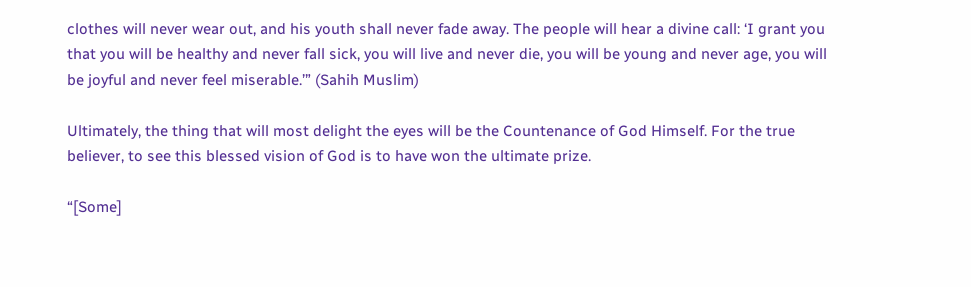clothes will never wear out, and his youth shall never fade away. The people will hear a divine call: ‘I grant you that you will be healthy and never fall sick, you will live and never die, you will be young and never age, you will be joyful and never feel miserable.’” (Sahih Muslim)

Ultimately, the thing that will most delight the eyes will be the Countenance of God Himself. For the true believer, to see this blessed vision of God is to have won the ultimate prize.

“[Some]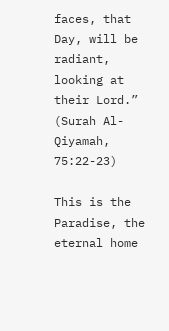faces, that Day, will be radiant, looking at their Lord.” (Surah Al-Qiyamah, 75:22-23)

This is the Paradise, the eternal home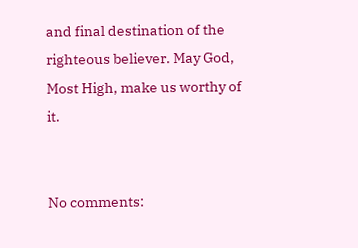and final destination of the righteous believer. May God, Most High, make us worthy of it.


No comments: